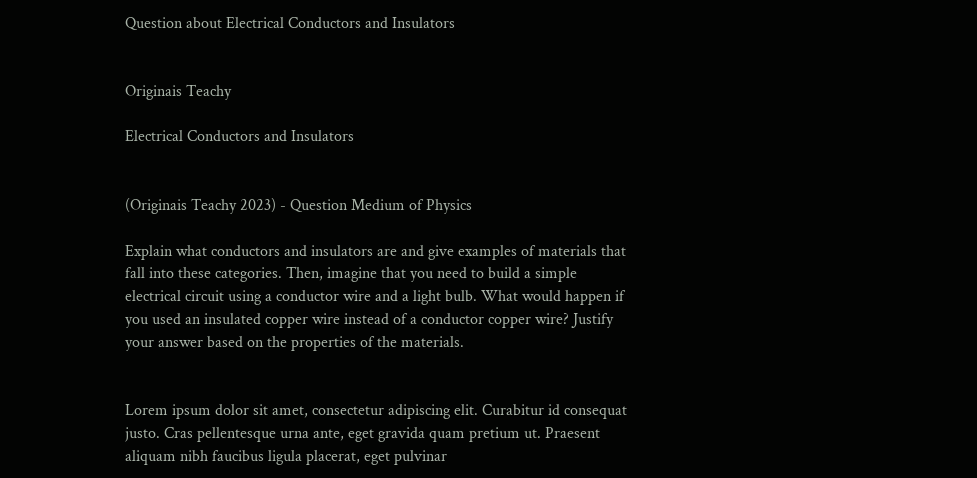Question about Electrical Conductors and Insulators


Originais Teachy

Electrical Conductors and Insulators


(Originais Teachy 2023) - Question Medium of Physics

Explain what conductors and insulators are and give examples of materials that fall into these categories. Then, imagine that you need to build a simple electrical circuit using a conductor wire and a light bulb. What would happen if you used an insulated copper wire instead of a conductor copper wire? Justify your answer based on the properties of the materials.


Lorem ipsum dolor sit amet, consectetur adipiscing elit. Curabitur id consequat justo. Cras pellentesque urna ante, eget gravida quam pretium ut. Praesent aliquam nibh faucibus ligula placerat, eget pulvinar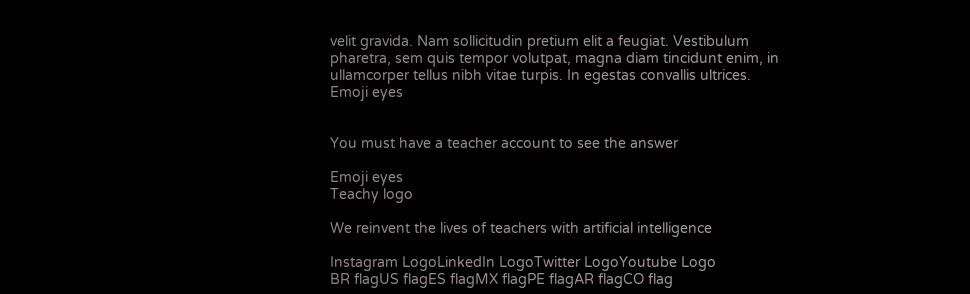velit gravida. Nam sollicitudin pretium elit a feugiat. Vestibulum pharetra, sem quis tempor volutpat, magna diam tincidunt enim, in ullamcorper tellus nibh vitae turpis. In egestas convallis ultrices.
Emoji eyes


You must have a teacher account to see the answer

Emoji eyes
Teachy logo

We reinvent the lives of teachers with artificial intelligence

Instagram LogoLinkedIn LogoTwitter LogoYoutube Logo
BR flagUS flagES flagMX flagPE flagAR flagCO flag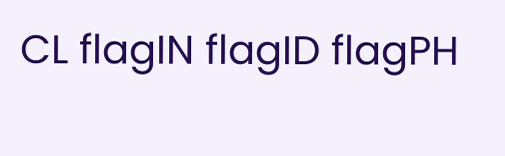CL flagIN flagID flagPH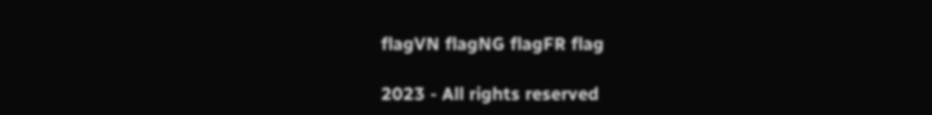flagVN flagNG flagFR flag

2023 - All rights reserved